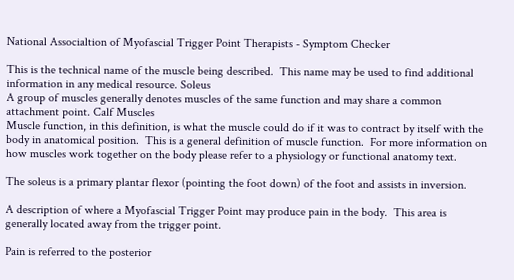National Associaltion of Myofascial Trigger Point Therapists - Symptom Checker

This is the technical name of the muscle being described.  This name may be used to find additional information in any medical resource. Soleus
A group of muscles generally denotes muscles of the same function and may share a common attachment point. Calf Muscles
Muscle function, in this definition, is what the muscle could do if it was to contract by itself with the body in anatomical position.  This is a general definition of muscle function.  For more information on how muscles work together on the body please refer to a physiology or functional anatomy text.

The soleus is a primary plantar flexor (pointing the foot down) of the foot and assists in inversion.

A description of where a Myofascial Trigger Point may produce pain in the body.  This area is generally located away from the trigger point.

Pain is referred to the posterior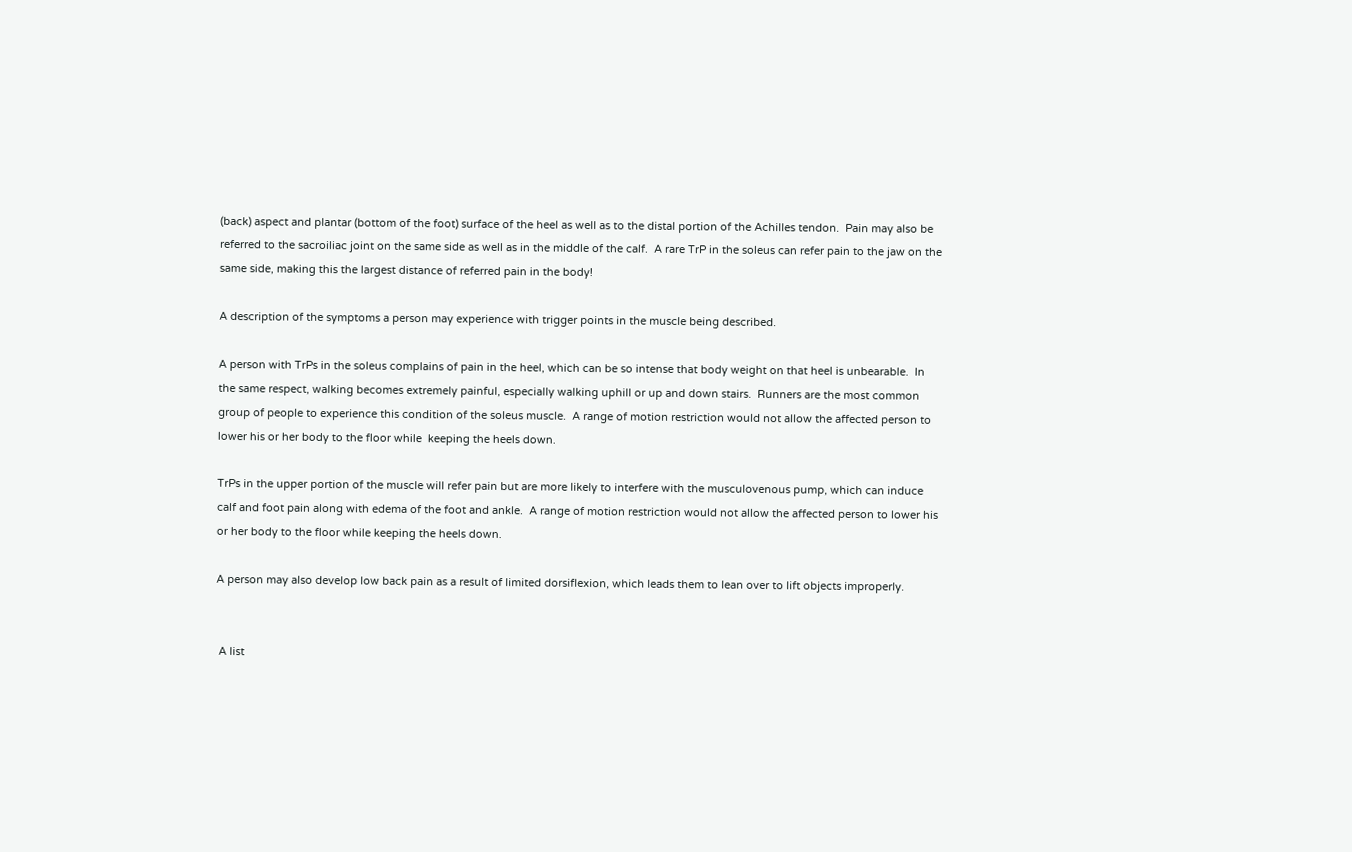(back) aspect and plantar (bottom of the foot) surface of the heel as well as to the distal portion of the Achilles tendon.  Pain may also be referred to the sacroiliac joint on the same side as well as in the middle of the calf.  A rare TrP in the soleus can refer pain to the jaw on the same side, making this the largest distance of referred pain in the body!

A description of the symptoms a person may experience with trigger points in the muscle being described.

A person with TrPs in the soleus complains of pain in the heel, which can be so intense that body weight on that heel is unbearable.  In the same respect, walking becomes extremely painful, especially walking uphill or up and down stairs.  Runners are the most common group of people to experience this condition of the soleus muscle.  A range of motion restriction would not allow the affected person to lower his or her body to the floor while  keeping the heels down.

TrPs in the upper portion of the muscle will refer pain but are more likely to interfere with the musculovenous pump, which can induce calf and foot pain along with edema of the foot and ankle.  A range of motion restriction would not allow the affected person to lower his or her body to the floor while keeping the heels down.

A person may also develop low back pain as a result of limited dorsiflexion, which leads them to lean over to lift objects improperly.


 A list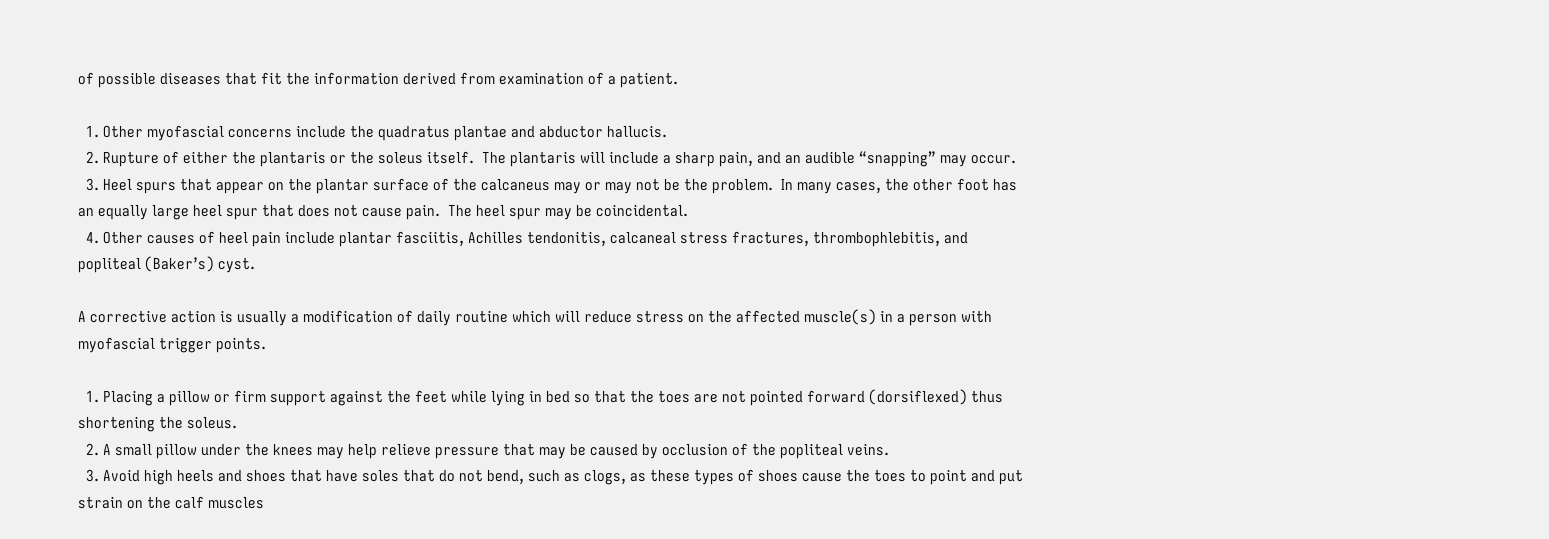of possible diseases that fit the information derived from examination of a patient.

  1. Other myofascial concerns include the quadratus plantae and abductor hallucis.
  2. Rupture of either the plantaris or the soleus itself.  The plantaris will include a sharp pain, and an audible “snapping” may occur.
  3. Heel spurs that appear on the plantar surface of the calcaneus may or may not be the problem.  In many cases, the other foot has an equally large heel spur that does not cause pain.  The heel spur may be coincidental.
  4. Other causes of heel pain include plantar fasciitis, Achilles tendonitis, calcaneal stress fractures, thrombophlebitis, and popliteal (Baker’s) cyst.

A corrective action is usually a modification of daily routine which will reduce stress on the affected muscle(s) in a person with myofascial trigger points.

  1. Placing a pillow or firm support against the feet while lying in bed so that the toes are not pointed forward (dorsiflexed) thus shortening the soleus.
  2. A small pillow under the knees may help relieve pressure that may be caused by occlusion of the popliteal veins.
  3. Avoid high heels and shoes that have soles that do not bend, such as clogs, as these types of shoes cause the toes to point and put strain on the calf muscles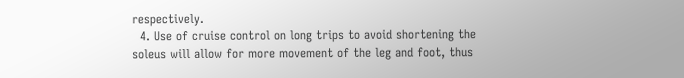respectively.
  4. Use of cruise control on long trips to avoid shortening the soleus will allow for more movement of the leg and foot, thus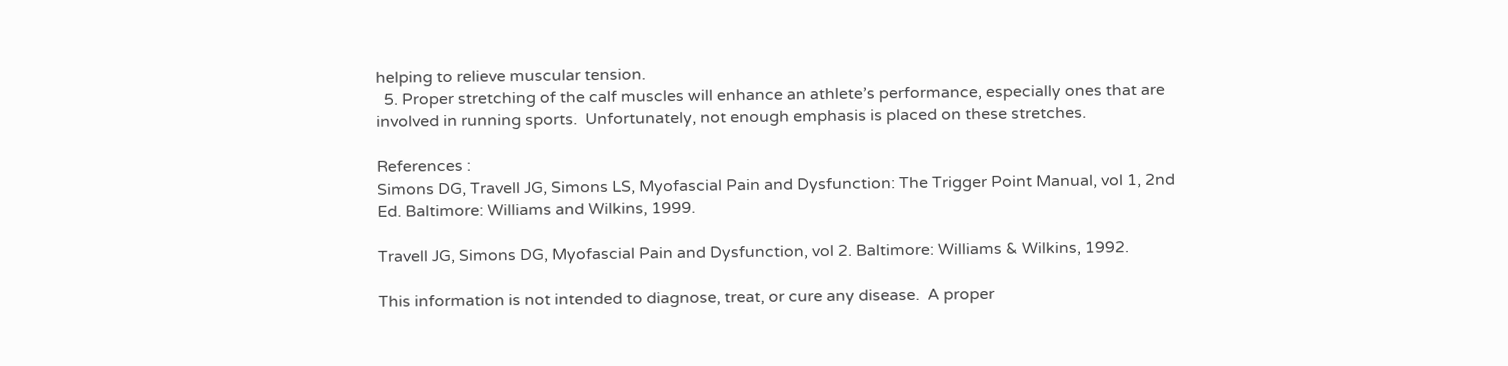helping to relieve muscular tension.
  5. Proper stretching of the calf muscles will enhance an athlete’s performance, especially ones that are involved in running sports.  Unfortunately, not enough emphasis is placed on these stretches.

References :
Simons DG, Travell JG, Simons LS, Myofascial Pain and Dysfunction: The Trigger Point Manual, vol 1, 2nd Ed. Baltimore: Williams and Wilkins, 1999.

Travell JG, Simons DG, Myofascial Pain and Dysfunction, vol 2. Baltimore: Williams & Wilkins, 1992.

This information is not intended to diagnose, treat, or cure any disease.  A proper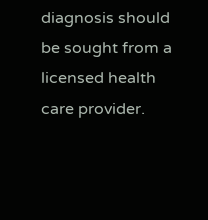diagnosis should be sought from a licensed health care provider.